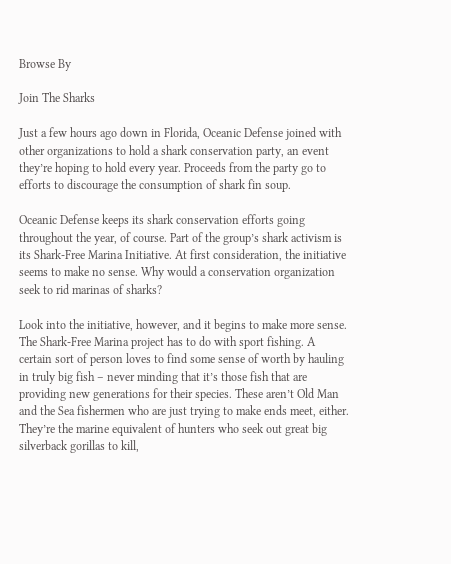Browse By

Join The Sharks

Just a few hours ago down in Florida, Oceanic Defense joined with other organizations to hold a shark conservation party, an event they’re hoping to hold every year. Proceeds from the party go to efforts to discourage the consumption of shark fin soup.

Oceanic Defense keeps its shark conservation efforts going throughout the year, of course. Part of the group’s shark activism is its Shark-Free Marina Initiative. At first consideration, the initiative seems to make no sense. Why would a conservation organization seek to rid marinas of sharks?

Look into the initiative, however, and it begins to make more sense. The Shark-Free Marina project has to do with sport fishing. A certain sort of person loves to find some sense of worth by hauling in truly big fish – never minding that it’s those fish that are providing new generations for their species. These aren’t Old Man and the Sea fishermen who are just trying to make ends meet, either. They’re the marine equivalent of hunters who seek out great big silverback gorillas to kill,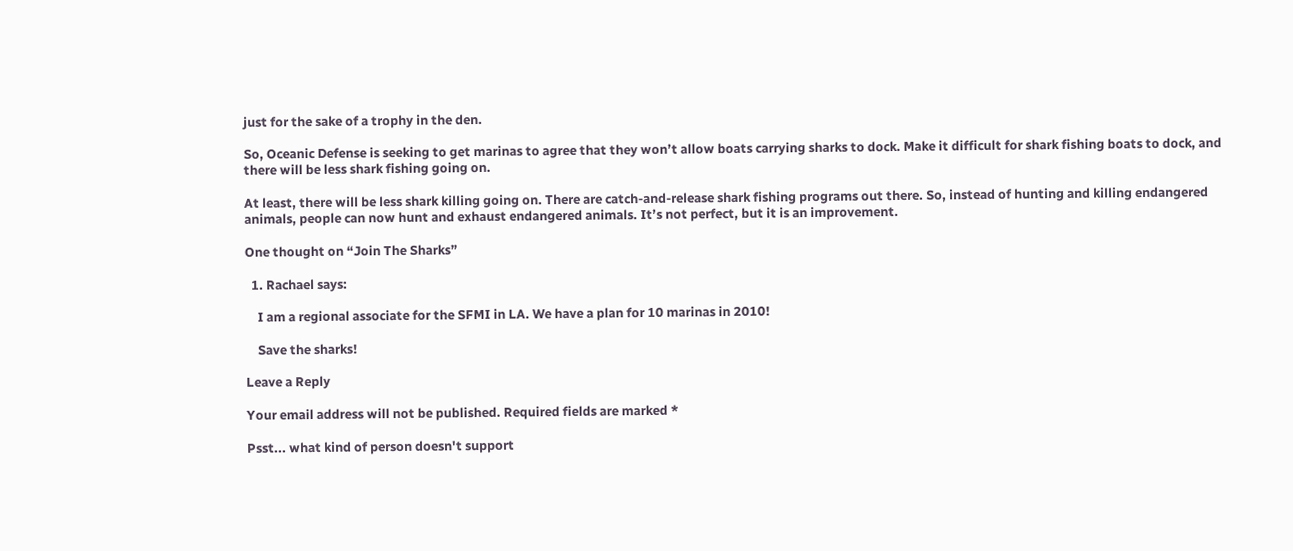just for the sake of a trophy in the den.

So, Oceanic Defense is seeking to get marinas to agree that they won’t allow boats carrying sharks to dock. Make it difficult for shark fishing boats to dock, and there will be less shark fishing going on.

At least, there will be less shark killing going on. There are catch-and-release shark fishing programs out there. So, instead of hunting and killing endangered animals, people can now hunt and exhaust endangered animals. It’s not perfect, but it is an improvement.

One thought on “Join The Sharks”

  1. Rachael says:

    I am a regional associate for the SFMI in LA. We have a plan for 10 marinas in 2010!

    Save the sharks!

Leave a Reply

Your email address will not be published. Required fields are marked *

Psst... what kind of person doesn't support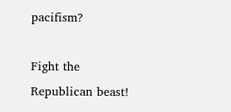pacifism?

Fight the Republican beast!